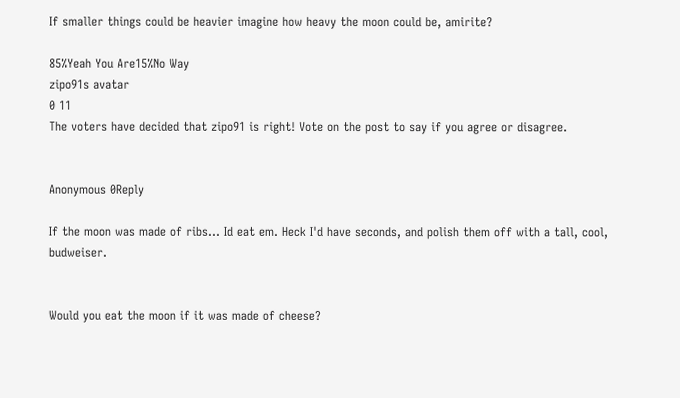If smaller things could be heavier imagine how heavy the moon could be, amirite?

85%Yeah You Are15%No Way
zipo91s avatar
0 11
The voters have decided that zipo91 is right! Vote on the post to say if you agree or disagree.


Anonymous 0Reply

If the moon was made of ribs... Id eat em. Heck I'd have seconds, and polish them off with a tall, cool, budweiser.


Would you eat the moon if it was made of cheese?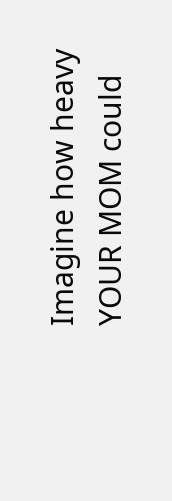Imagine how heavy YOUR MOM could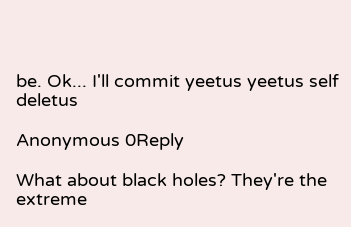be. Ok... I'll commit yeetus yeetus self deletus

Anonymous 0Reply

What about black holes? They're the extreme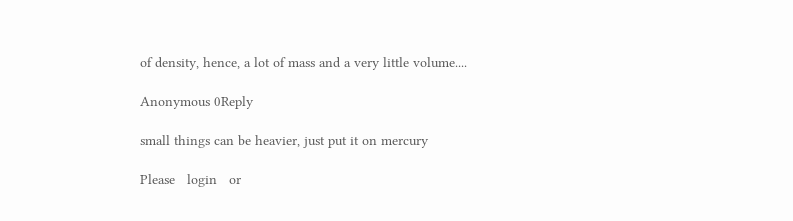of density, hence, a lot of mass and a very little volume....

Anonymous 0Reply

small things can be heavier, just put it on mercury

Please   login   or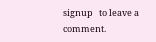signup   to leave a comment.